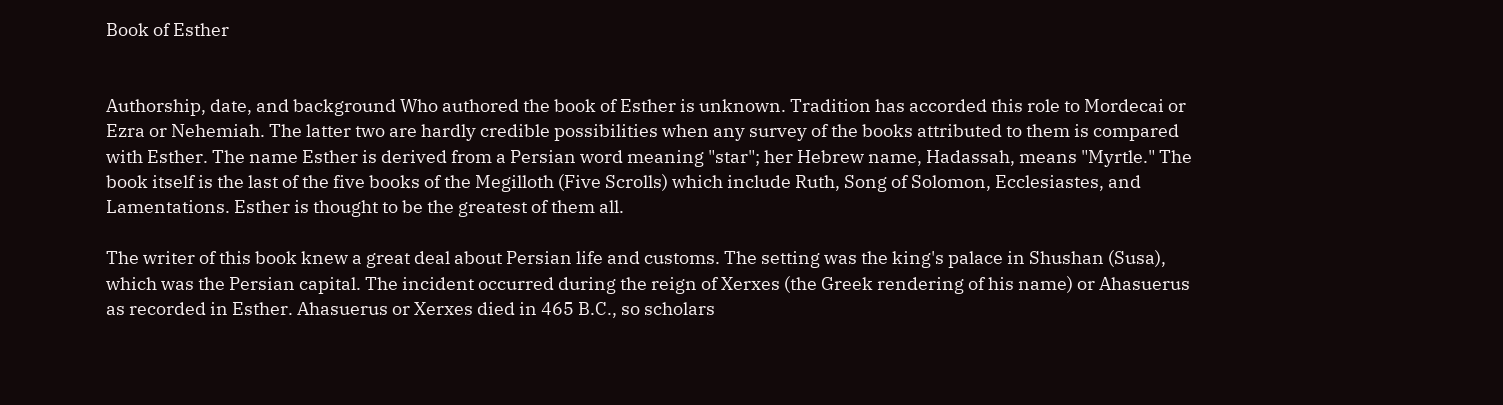Book of Esther


Authorship, date, and background Who authored the book of Esther is unknown. Tradition has accorded this role to Mordecai or Ezra or Nehemiah. The latter two are hardly credible possibilities when any survey of the books attributed to them is compared with Esther. The name Esther is derived from a Persian word meaning "star"; her Hebrew name, Hadassah, means "Myrtle." The book itself is the last of the five books of the Megilloth (Five Scrolls) which include Ruth, Song of Solomon, Ecclesiastes, and Lamentations. Esther is thought to be the greatest of them all.

The writer of this book knew a great deal about Persian life and customs. The setting was the king's palace in Shushan (Susa), which was the Persian capital. The incident occurred during the reign of Xerxes (the Greek rendering of his name) or Ahasuerus as recorded in Esther. Ahasuerus or Xerxes died in 465 B.C., so scholars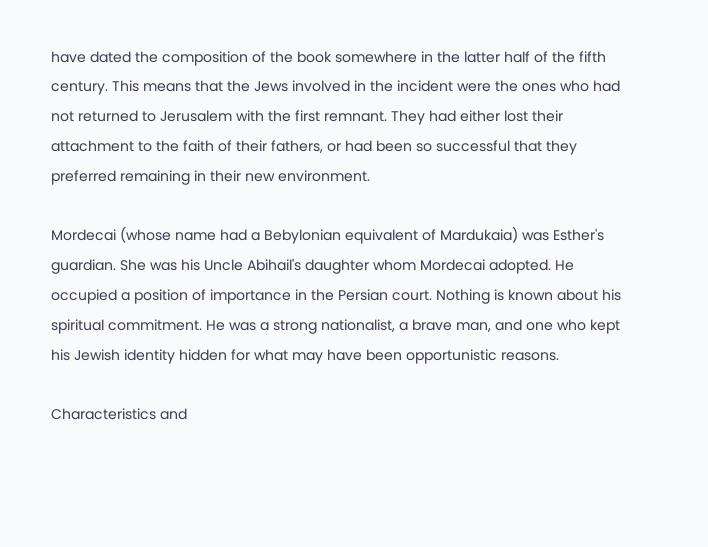have dated the composition of the book somewhere in the latter half of the fifth century. This means that the Jews involved in the incident were the ones who had not returned to Jerusalem with the first remnant. They had either lost their attachment to the faith of their fathers, or had been so successful that they preferred remaining in their new environment.

Mordecai (whose name had a Bebylonian equivalent of Mardukaia) was Esther's guardian. She was his Uncle Abihail's daughter whom Mordecai adopted. He occupied a position of importance in the Persian court. Nothing is known about his spiritual commitment. He was a strong nationalist, a brave man, and one who kept his Jewish identity hidden for what may have been opportunistic reasons.

Characteristics and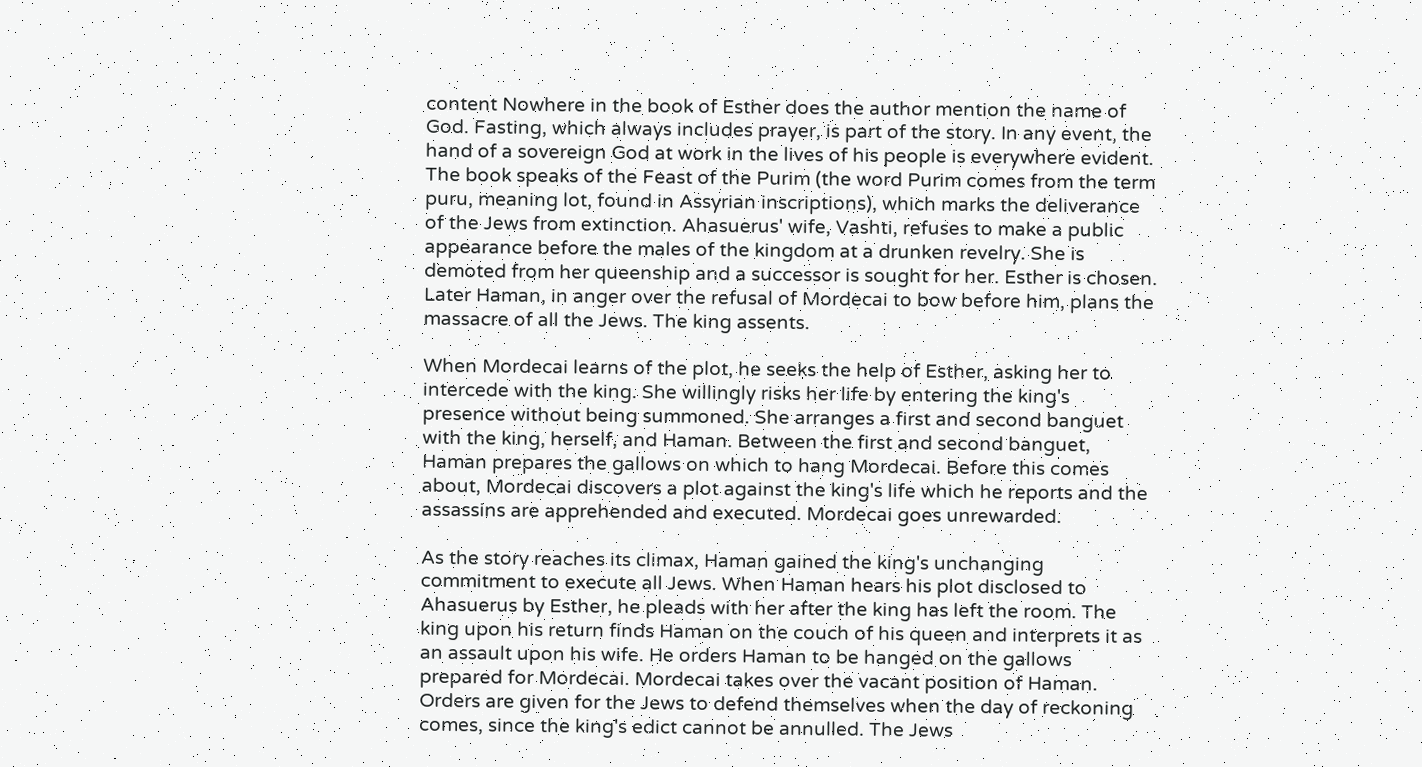content Nowhere in the book of Esther does the author mention the name of God. Fasting, which always includes prayer, is part of the story. In any event, the hand of a sovereign God at work in the lives of his people is everywhere evident. The book speaks of the Feast of the Purim (the word Purim comes from the term puru, meaning lot, found in Assyrian inscriptions), which marks the deliverance of the Jews from extinction. Ahasuerus' wife, Vashti, refuses to make a public appearance before the males of the kingdom at a drunken revelry. She is demoted from her queenship and a successor is sought for her. Esther is chosen. Later Haman, in anger over the refusal of Mordecai to bow before him, plans the massacre of all the Jews. The king assents.

When Mordecai learns of the plot, he seeks the help of Esther, asking her to intercede with the king. She willingly risks her life by entering the king's presence without being summoned. She arranges a first and second banguet with the king, herself, and Haman. Between the first and second banguet, Haman prepares the gallows on which to hang Mordecai. Before this comes about, Mordecai discovers a plot against the king's life which he reports and the assassins are apprehended and executed. Mordecai goes unrewarded.

As the story reaches its climax, Haman gained the king's unchanging commitment to execute all Jews. When Haman hears his plot disclosed to Ahasuerus by Esther, he pleads with her after the king has left the room. The king upon his return finds Haman on the couch of his queen and interprets it as an assault upon his wife. He orders Haman to be hanged on the gallows prepared for Mordecai. Mordecai takes over the vacant position of Haman. Orders are given for the Jews to defend themselves when the day of reckoning comes, since the king's edict cannot be annulled. The Jews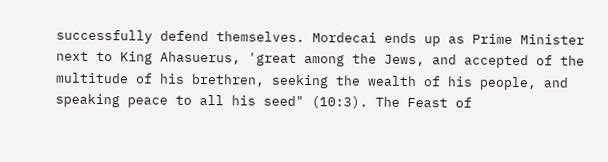successfully defend themselves. Mordecai ends up as Prime Minister next to King Ahasuerus, 'great among the Jews, and accepted of the multitude of his brethren, seeking the wealth of his people, and speaking peace to all his seed" (10:3). The Feast of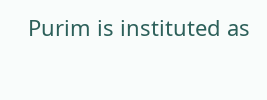Purim is instituted as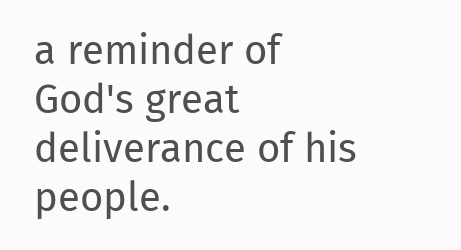a reminder of God's great deliverance of his people.